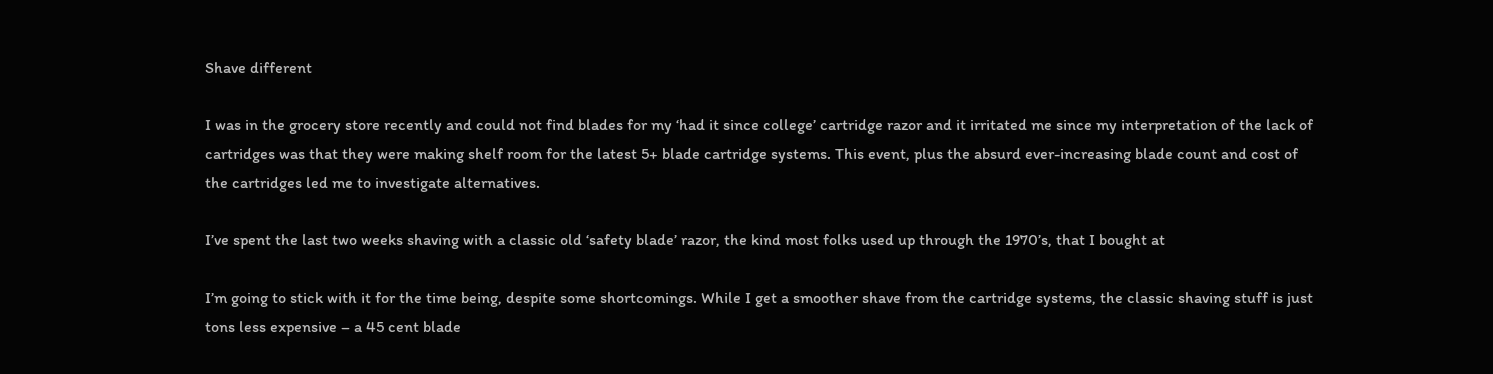Shave different

I was in the grocery store recently and could not find blades for my ‘had it since college’ cartridge razor and it irritated me since my interpretation of the lack of cartridges was that they were making shelf room for the latest 5+ blade cartridge systems. This event, plus the absurd ever-increasing blade count and cost of the cartridges led me to investigate alternatives.

I’ve spent the last two weeks shaving with a classic old ‘safety blade’ razor, the kind most folks used up through the 1970’s, that I bought at

I’m going to stick with it for the time being, despite some shortcomings. While I get a smoother shave from the cartridge systems, the classic shaving stuff is just tons less expensive – a 45 cent blade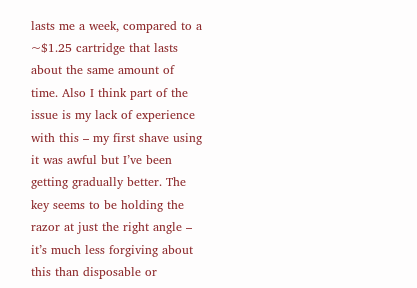lasts me a week, compared to a ~$1.25 cartridge that lasts about the same amount of time. Also I think part of the issue is my lack of experience with this – my first shave using it was awful but I’ve been getting gradually better. The key seems to be holding the razor at just the right angle – it’s much less forgiving about this than disposable or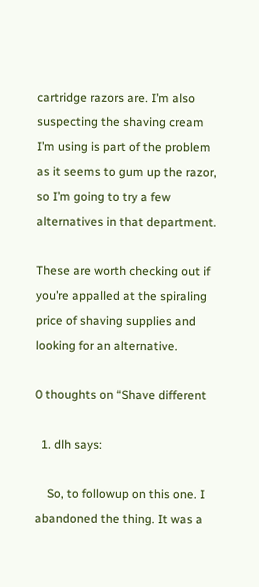cartridge razors are. I’m also suspecting the shaving cream I’m using is part of the problem as it seems to gum up the razor, so I’m going to try a few alternatives in that department.

These are worth checking out if you’re appalled at the spiraling price of shaving supplies and looking for an alternative.

0 thoughts on “Shave different

  1. dlh says:

    So, to followup on this one. I abandoned the thing. It was a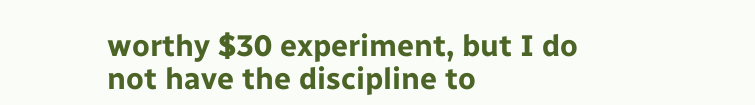worthy $30 experiment, but I do not have the discipline to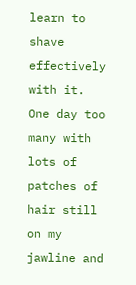learn to shave effectively with it. One day too many with lots of patches of hair still on my jawline and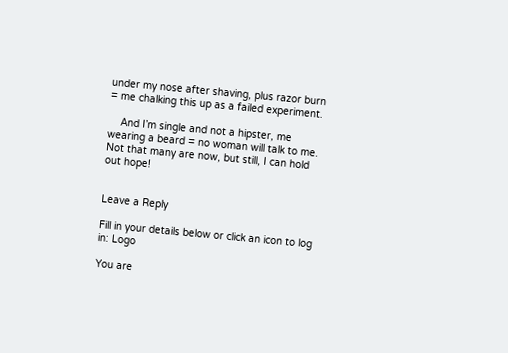under my nose after shaving, plus razor burn = me chalking this up as a failed experiment.

    And I’m single and not a hipster, me wearing a beard = no woman will talk to me. Not that many are now, but still, I can hold out hope!


Leave a Reply

Fill in your details below or click an icon to log in: Logo

You are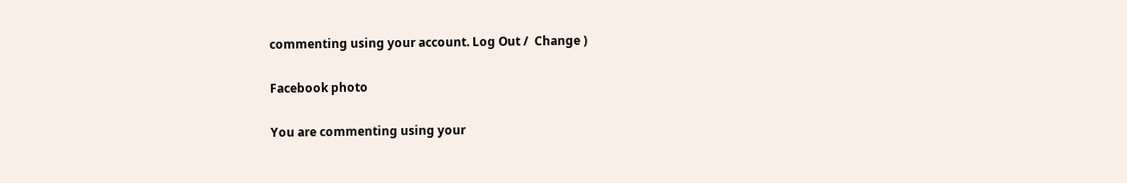commenting using your account. Log Out /  Change )

Facebook photo

You are commenting using your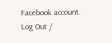Facebook account. Log Out /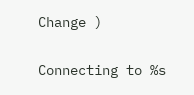Change )

Connecting to %s